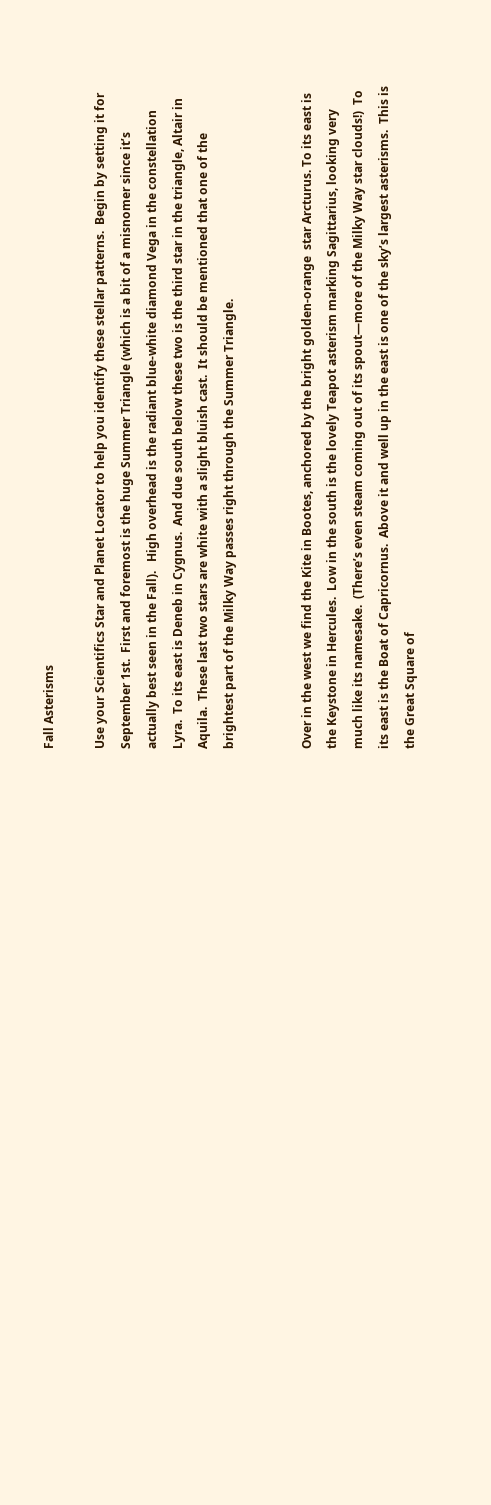Fall Asterisms

Use your Scientifics Star and Planet Locator to help you identify these stellar patterns.  Begin by setting it for September 1st.  First and foremost is the huge Summer Triangle (which is a bit of a misnomer since it’s actually best seen in the Fall).   High overhead is the radiant blue-white diamond Vega in the constellation Lyra.  To its east is Deneb in Cygnus.  And due south below these two is the third star in the triangle, Altair in Aquila.  These last two stars are white with a slight bluish cast.  It should be mentioned that one of the brightest part of the Milky Way passes right through the Summer Triangle.


Over in the west we find the Kite in Bootes, anchored by the bright golden-orange  star Arcturus. To its east is the Keystone in Hercules.  Low in the south is the lovely Teapot asterism marking Sagittarius, looking very much like its namesake.  (There’s even steam coming out of its spout—more of the Milky Way star clouds!)  To its east is the Boat of Capricornus.  Above it and well up in the east is one of the sky’s largest asterisms.  This is the Great Square of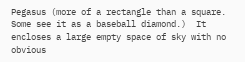Pegasus (more of a rectangle than a square.  Some see it as a baseball diamond.)  It encloses a large empty space of sky with no obvious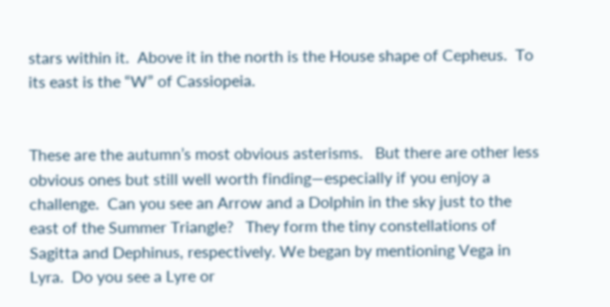stars within it.  Above it in the north is the House shape of Cepheus.  To its east is the “W” of Cassiopeia.


These are the autumn’s most obvious asterisms.   But there are other less obvious ones but still well worth finding—especially if you enjoy a challenge.  Can you see an Arrow and a Dolphin in the sky just to the east of the Summer Triangle?   They form the tiny constellations of Sagitta and Dephinus, respectively. We began by mentioning Vega in Lyra.  Do you see a Lyre or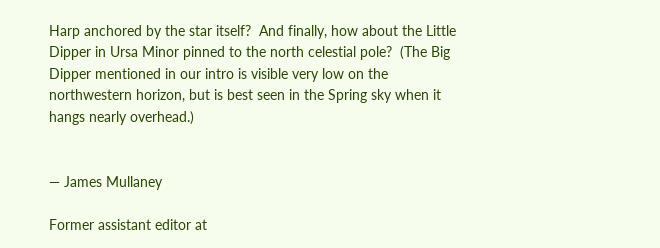Harp anchored by the star itself?  And finally, how about the Little Dipper in Ursa Minor pinned to the north celestial pole?  (The Big Dipper mentioned in our intro is visible very low on the northwestern horizon, but is best seen in the Spring sky when it hangs nearly overhead.)


— James Mullaney

Former assistant editor at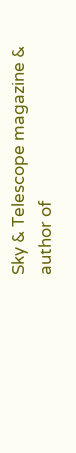Sky & Telescope magazine & author of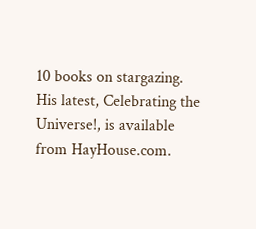10 books on stargazing. His latest, Celebrating the Universe!, is available from HayHouse.com.